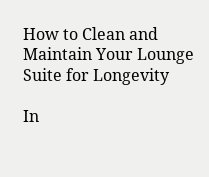How to Clean and Maintain Your Lounge Suite for Longevity

In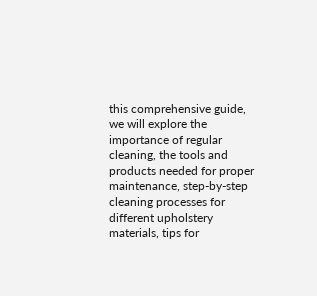this comprehensive guide, we will explore the importance of regular cleaning, the tools and products needed for proper maintenance, step-by-step cleaning processes for different upholstery materials, tips for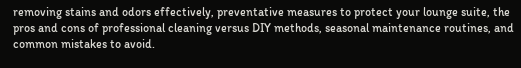removing stains and odors effectively, preventative measures to protect your lounge suite, the pros and cons of professional cleaning versus DIY methods, seasonal maintenance routines, and common mistakes to avoid.